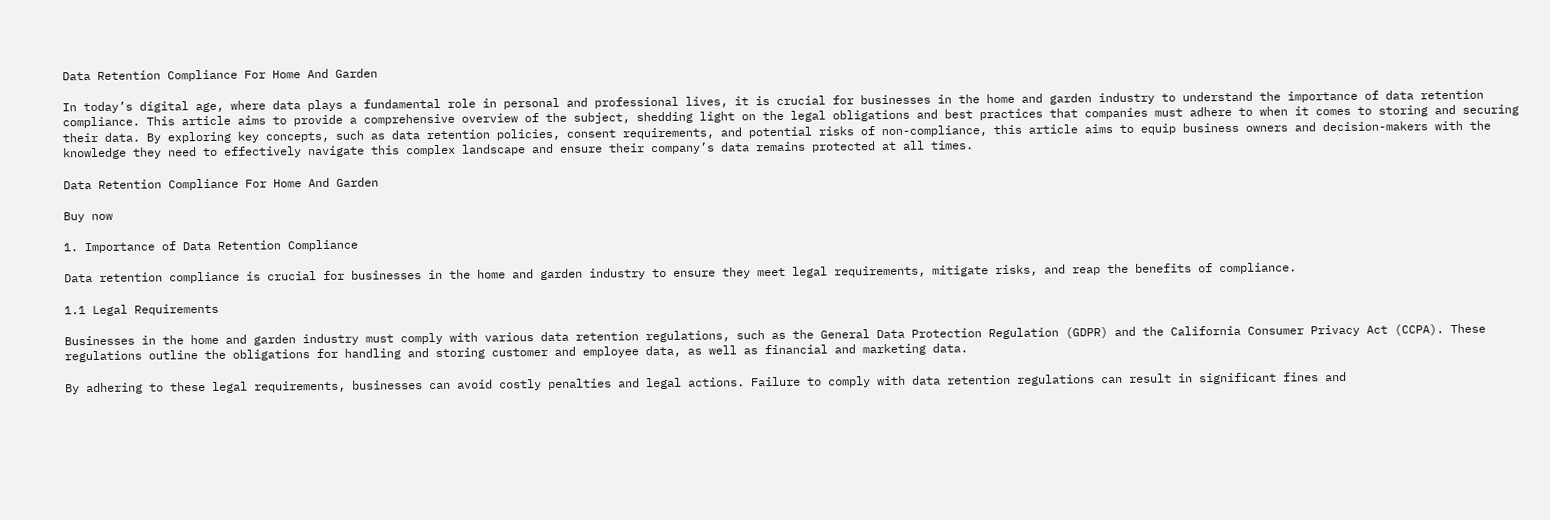Data Retention Compliance For Home And Garden

In today’s digital age, where data plays a fundamental role in personal and professional lives, it is crucial for businesses in the home and garden industry to understand the importance of data retention compliance. This article aims to provide a comprehensive overview of the subject, shedding light on the legal obligations and best practices that companies must adhere to when it comes to storing and securing their data. By exploring key concepts, such as data retention policies, consent requirements, and potential risks of non-compliance, this article aims to equip business owners and decision-makers with the knowledge they need to effectively navigate this complex landscape and ensure their company’s data remains protected at all times.

Data Retention Compliance For Home And Garden

Buy now

1. Importance of Data Retention Compliance

Data retention compliance is crucial for businesses in the home and garden industry to ensure they meet legal requirements, mitigate risks, and reap the benefits of compliance.

1.1 Legal Requirements

Businesses in the home and garden industry must comply with various data retention regulations, such as the General Data Protection Regulation (GDPR) and the California Consumer Privacy Act (CCPA). These regulations outline the obligations for handling and storing customer and employee data, as well as financial and marketing data.

By adhering to these legal requirements, businesses can avoid costly penalties and legal actions. Failure to comply with data retention regulations can result in significant fines and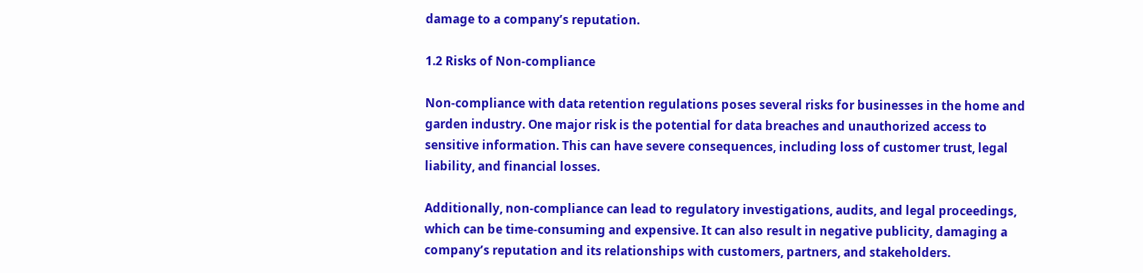damage to a company’s reputation.

1.2 Risks of Non-compliance

Non-compliance with data retention regulations poses several risks for businesses in the home and garden industry. One major risk is the potential for data breaches and unauthorized access to sensitive information. This can have severe consequences, including loss of customer trust, legal liability, and financial losses.

Additionally, non-compliance can lead to regulatory investigations, audits, and legal proceedings, which can be time-consuming and expensive. It can also result in negative publicity, damaging a company’s reputation and its relationships with customers, partners, and stakeholders.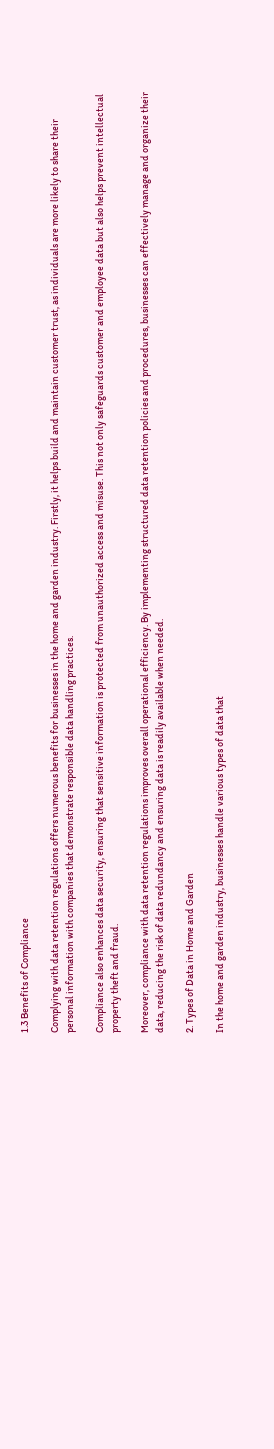1.3 Benefits of Compliance

Complying with data retention regulations offers numerous benefits for businesses in the home and garden industry. Firstly, it helps build and maintain customer trust, as individuals are more likely to share their personal information with companies that demonstrate responsible data handling practices.

Compliance also enhances data security, ensuring that sensitive information is protected from unauthorized access and misuse. This not only safeguards customer and employee data but also helps prevent intellectual property theft and fraud.

Moreover, compliance with data retention regulations improves overall operational efficiency. By implementing structured data retention policies and procedures, businesses can effectively manage and organize their data, reducing the risk of data redundancy and ensuring data is readily available when needed.

2. Types of Data in Home and Garden

In the home and garden industry, businesses handle various types of data that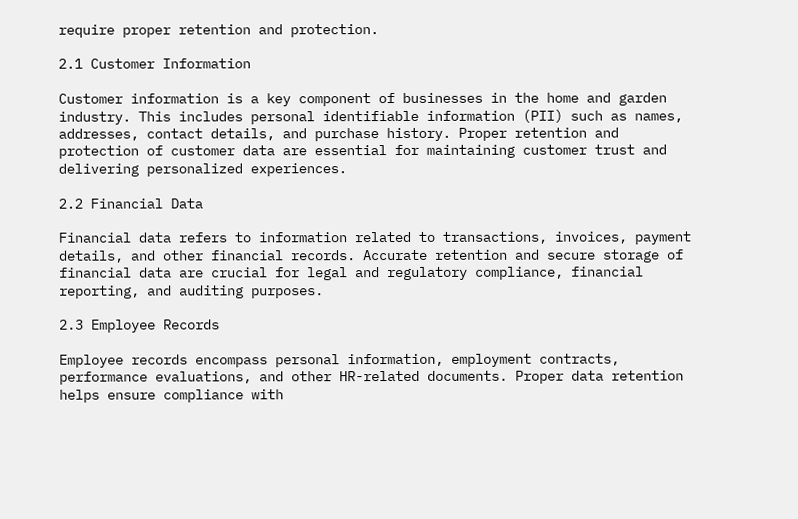require proper retention and protection.

2.1 Customer Information

Customer information is a key component of businesses in the home and garden industry. This includes personal identifiable information (PII) such as names, addresses, contact details, and purchase history. Proper retention and protection of customer data are essential for maintaining customer trust and delivering personalized experiences.

2.2 Financial Data

Financial data refers to information related to transactions, invoices, payment details, and other financial records. Accurate retention and secure storage of financial data are crucial for legal and regulatory compliance, financial reporting, and auditing purposes.

2.3 Employee Records

Employee records encompass personal information, employment contracts, performance evaluations, and other HR-related documents. Proper data retention helps ensure compliance with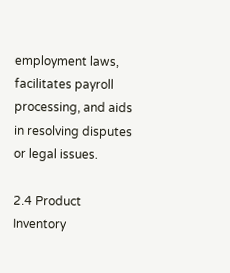employment laws, facilitates payroll processing, and aids in resolving disputes or legal issues.

2.4 Product Inventory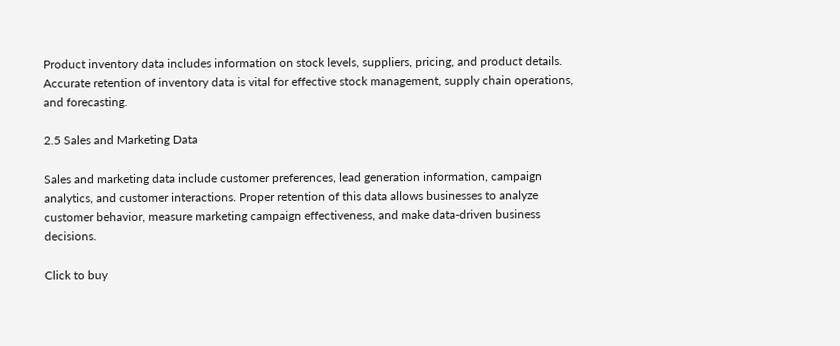Product inventory data includes information on stock levels, suppliers, pricing, and product details. Accurate retention of inventory data is vital for effective stock management, supply chain operations, and forecasting.

2.5 Sales and Marketing Data

Sales and marketing data include customer preferences, lead generation information, campaign analytics, and customer interactions. Proper retention of this data allows businesses to analyze customer behavior, measure marketing campaign effectiveness, and make data-driven business decisions.

Click to buy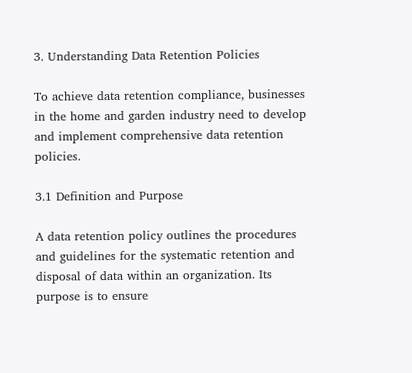3. Understanding Data Retention Policies

To achieve data retention compliance, businesses in the home and garden industry need to develop and implement comprehensive data retention policies.

3.1 Definition and Purpose

A data retention policy outlines the procedures and guidelines for the systematic retention and disposal of data within an organization. Its purpose is to ensure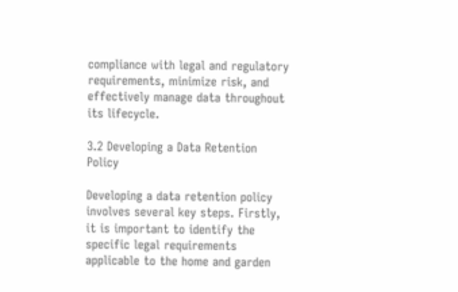compliance with legal and regulatory requirements, minimize risk, and effectively manage data throughout its lifecycle.

3.2 Developing a Data Retention Policy

Developing a data retention policy involves several key steps. Firstly, it is important to identify the specific legal requirements applicable to the home and garden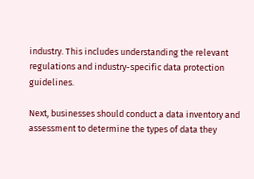industry. This includes understanding the relevant regulations and industry-specific data protection guidelines.

Next, businesses should conduct a data inventory and assessment to determine the types of data they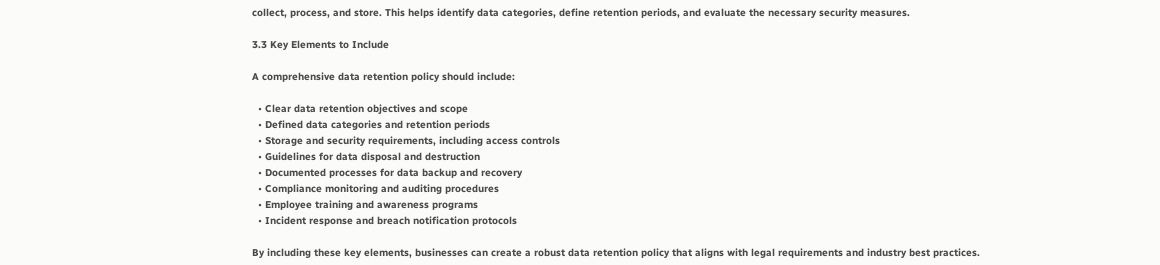collect, process, and store. This helps identify data categories, define retention periods, and evaluate the necessary security measures.

3.3 Key Elements to Include

A comprehensive data retention policy should include:

  • Clear data retention objectives and scope
  • Defined data categories and retention periods
  • Storage and security requirements, including access controls
  • Guidelines for data disposal and destruction
  • Documented processes for data backup and recovery
  • Compliance monitoring and auditing procedures
  • Employee training and awareness programs
  • Incident response and breach notification protocols

By including these key elements, businesses can create a robust data retention policy that aligns with legal requirements and industry best practices.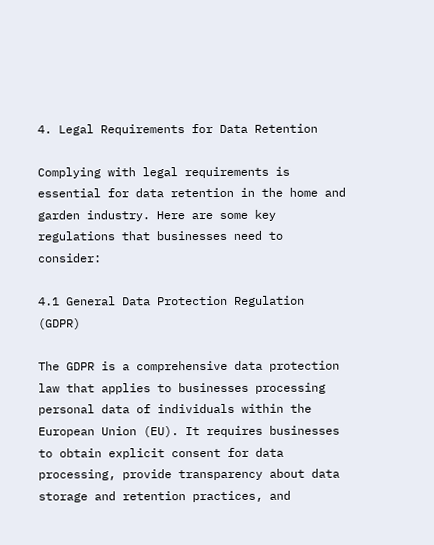4. Legal Requirements for Data Retention

Complying with legal requirements is essential for data retention in the home and garden industry. Here are some key regulations that businesses need to consider:

4.1 General Data Protection Regulation (GDPR)

The GDPR is a comprehensive data protection law that applies to businesses processing personal data of individuals within the European Union (EU). It requires businesses to obtain explicit consent for data processing, provide transparency about data storage and retention practices, and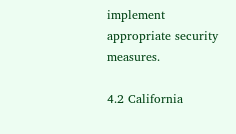implement appropriate security measures.

4.2 California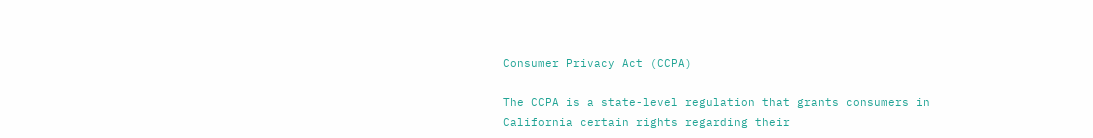Consumer Privacy Act (CCPA)

The CCPA is a state-level regulation that grants consumers in California certain rights regarding their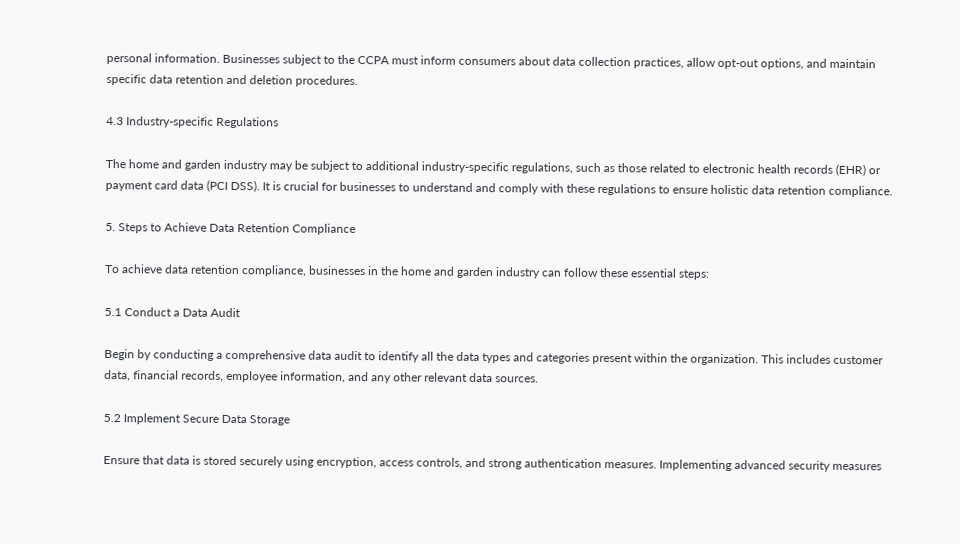personal information. Businesses subject to the CCPA must inform consumers about data collection practices, allow opt-out options, and maintain specific data retention and deletion procedures.

4.3 Industry-specific Regulations

The home and garden industry may be subject to additional industry-specific regulations, such as those related to electronic health records (EHR) or payment card data (PCI DSS). It is crucial for businesses to understand and comply with these regulations to ensure holistic data retention compliance.

5. Steps to Achieve Data Retention Compliance

To achieve data retention compliance, businesses in the home and garden industry can follow these essential steps:

5.1 Conduct a Data Audit

Begin by conducting a comprehensive data audit to identify all the data types and categories present within the organization. This includes customer data, financial records, employee information, and any other relevant data sources.

5.2 Implement Secure Data Storage

Ensure that data is stored securely using encryption, access controls, and strong authentication measures. Implementing advanced security measures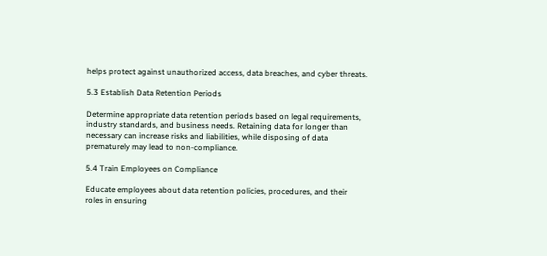helps protect against unauthorized access, data breaches, and cyber threats.

5.3 Establish Data Retention Periods

Determine appropriate data retention periods based on legal requirements, industry standards, and business needs. Retaining data for longer than necessary can increase risks and liabilities, while disposing of data prematurely may lead to non-compliance.

5.4 Train Employees on Compliance

Educate employees about data retention policies, procedures, and their roles in ensuring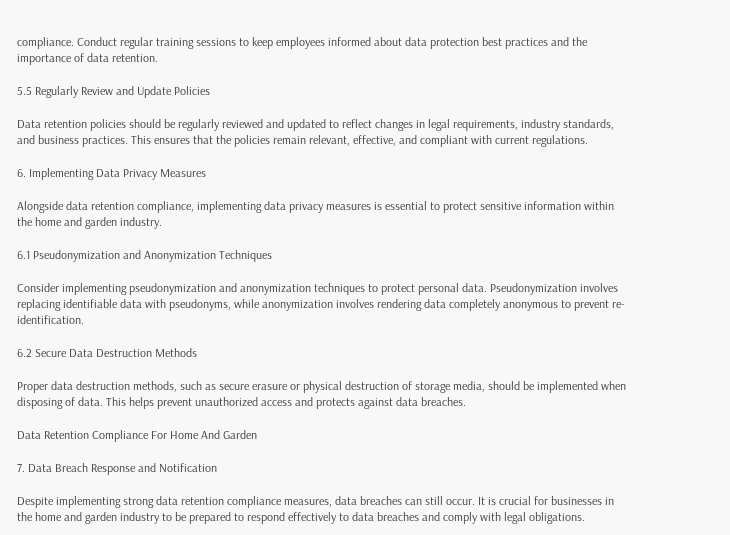compliance. Conduct regular training sessions to keep employees informed about data protection best practices and the importance of data retention.

5.5 Regularly Review and Update Policies

Data retention policies should be regularly reviewed and updated to reflect changes in legal requirements, industry standards, and business practices. This ensures that the policies remain relevant, effective, and compliant with current regulations.

6. Implementing Data Privacy Measures

Alongside data retention compliance, implementing data privacy measures is essential to protect sensitive information within the home and garden industry.

6.1 Pseudonymization and Anonymization Techniques

Consider implementing pseudonymization and anonymization techniques to protect personal data. Pseudonymization involves replacing identifiable data with pseudonyms, while anonymization involves rendering data completely anonymous to prevent re-identification.

6.2 Secure Data Destruction Methods

Proper data destruction methods, such as secure erasure or physical destruction of storage media, should be implemented when disposing of data. This helps prevent unauthorized access and protects against data breaches.

Data Retention Compliance For Home And Garden

7. Data Breach Response and Notification

Despite implementing strong data retention compliance measures, data breaches can still occur. It is crucial for businesses in the home and garden industry to be prepared to respond effectively to data breaches and comply with legal obligations.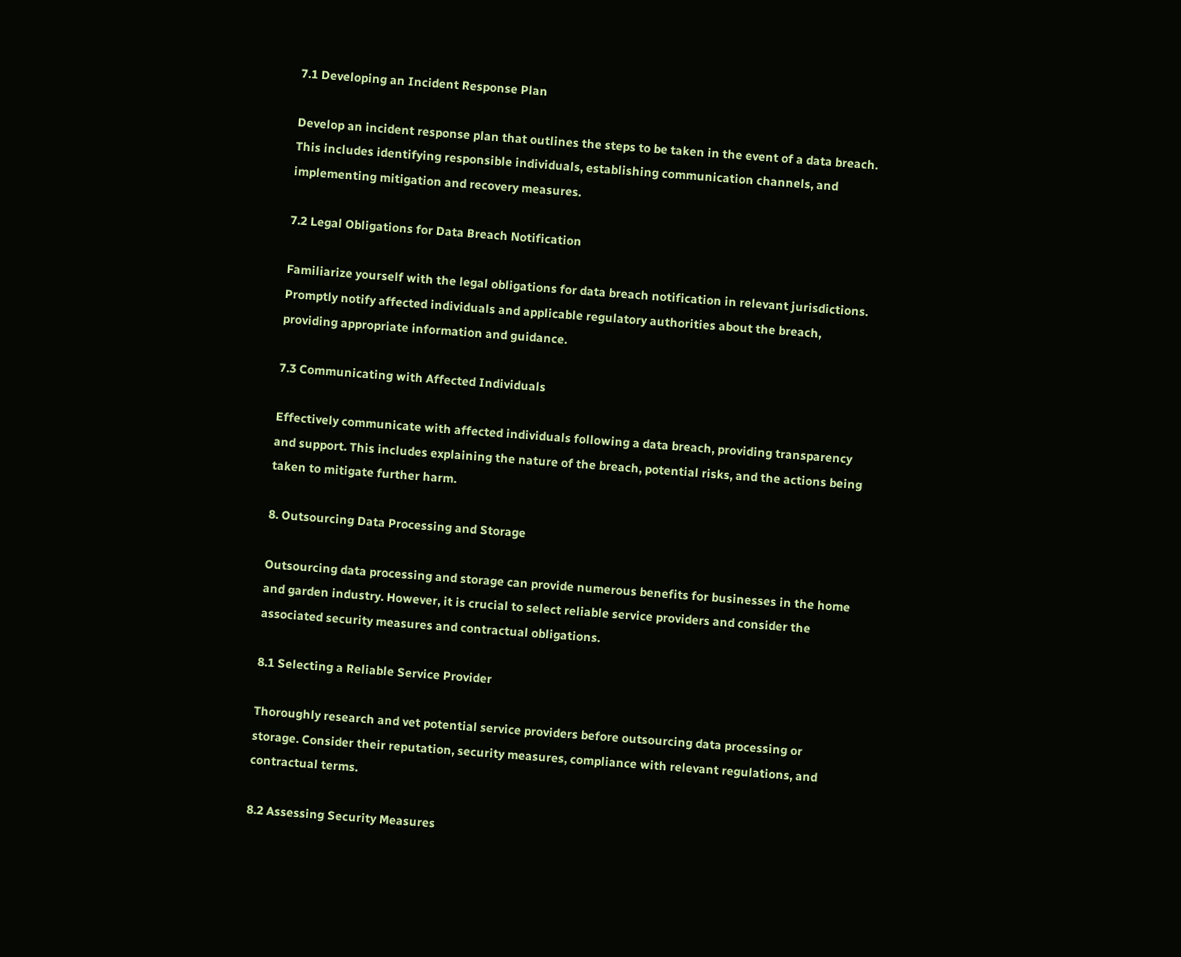7.1 Developing an Incident Response Plan

Develop an incident response plan that outlines the steps to be taken in the event of a data breach. This includes identifying responsible individuals, establishing communication channels, and implementing mitigation and recovery measures.

7.2 Legal Obligations for Data Breach Notification

Familiarize yourself with the legal obligations for data breach notification in relevant jurisdictions. Promptly notify affected individuals and applicable regulatory authorities about the breach, providing appropriate information and guidance.

7.3 Communicating with Affected Individuals

Effectively communicate with affected individuals following a data breach, providing transparency and support. This includes explaining the nature of the breach, potential risks, and the actions being taken to mitigate further harm.

8. Outsourcing Data Processing and Storage

Outsourcing data processing and storage can provide numerous benefits for businesses in the home and garden industry. However, it is crucial to select reliable service providers and consider the associated security measures and contractual obligations.

8.1 Selecting a Reliable Service Provider

Thoroughly research and vet potential service providers before outsourcing data processing or storage. Consider their reputation, security measures, compliance with relevant regulations, and contractual terms.

8.2 Assessing Security Measures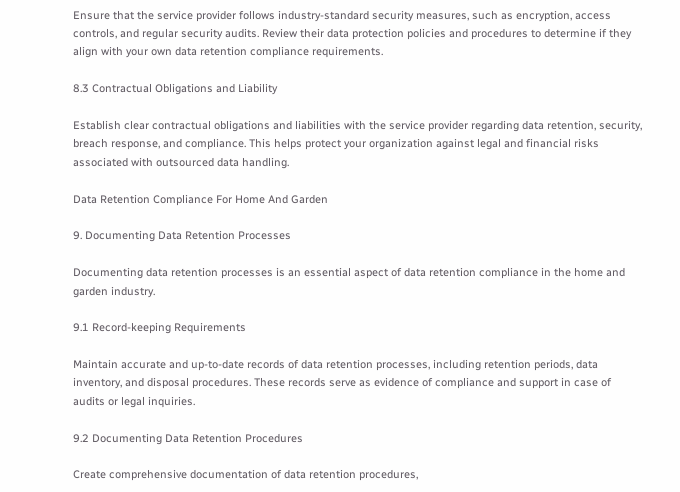Ensure that the service provider follows industry-standard security measures, such as encryption, access controls, and regular security audits. Review their data protection policies and procedures to determine if they align with your own data retention compliance requirements.

8.3 Contractual Obligations and Liability

Establish clear contractual obligations and liabilities with the service provider regarding data retention, security, breach response, and compliance. This helps protect your organization against legal and financial risks associated with outsourced data handling.

Data Retention Compliance For Home And Garden

9. Documenting Data Retention Processes

Documenting data retention processes is an essential aspect of data retention compliance in the home and garden industry.

9.1 Record-keeping Requirements

Maintain accurate and up-to-date records of data retention processes, including retention periods, data inventory, and disposal procedures. These records serve as evidence of compliance and support in case of audits or legal inquiries.

9.2 Documenting Data Retention Procedures

Create comprehensive documentation of data retention procedures,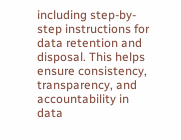including step-by-step instructions for data retention and disposal. This helps ensure consistency, transparency, and accountability in data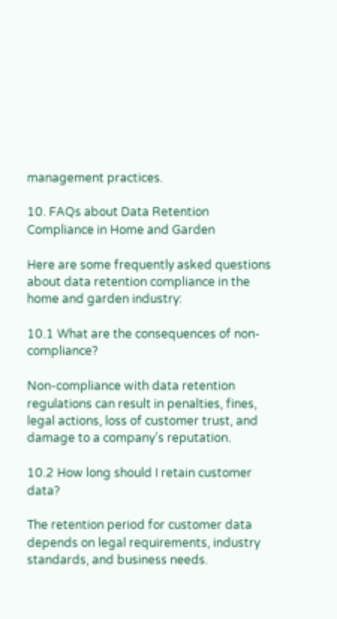management practices.

10. FAQs about Data Retention Compliance in Home and Garden

Here are some frequently asked questions about data retention compliance in the home and garden industry:

10.1 What are the consequences of non-compliance?

Non-compliance with data retention regulations can result in penalties, fines, legal actions, loss of customer trust, and damage to a company’s reputation.

10.2 How long should I retain customer data?

The retention period for customer data depends on legal requirements, industry standards, and business needs.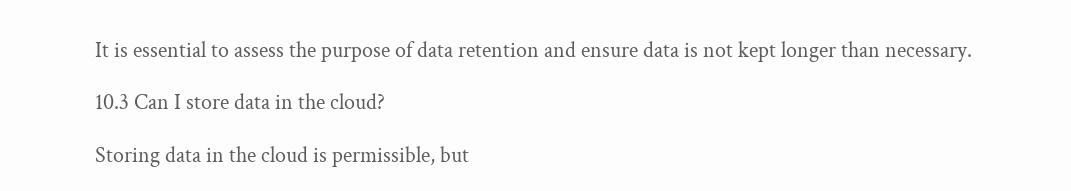It is essential to assess the purpose of data retention and ensure data is not kept longer than necessary.

10.3 Can I store data in the cloud?

Storing data in the cloud is permissible, but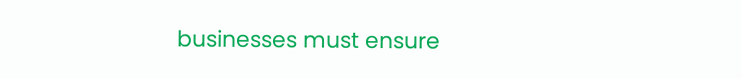businesses must ensure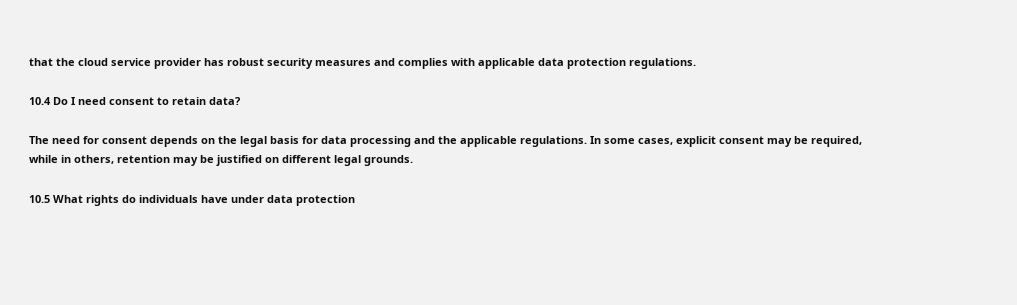that the cloud service provider has robust security measures and complies with applicable data protection regulations.

10.4 Do I need consent to retain data?

The need for consent depends on the legal basis for data processing and the applicable regulations. In some cases, explicit consent may be required, while in others, retention may be justified on different legal grounds.

10.5 What rights do individuals have under data protection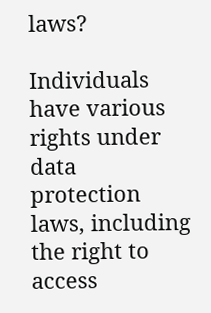laws?

Individuals have various rights under data protection laws, including the right to access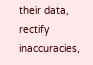their data, rectify inaccuracies,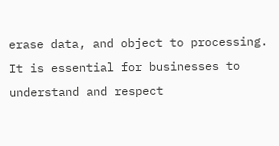erase data, and object to processing. It is essential for businesses to understand and respect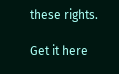these rights.

Get it here